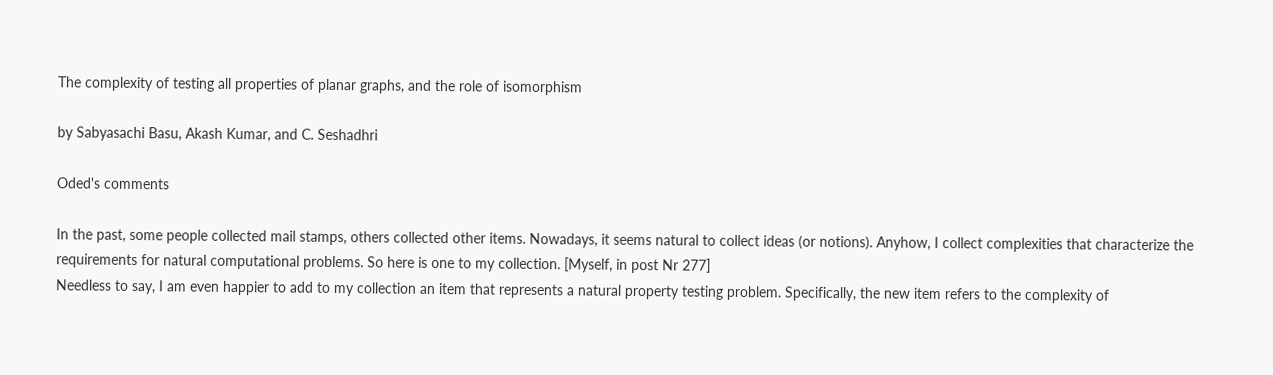The complexity of testing all properties of planar graphs, and the role of isomorphism

by Sabyasachi Basu, Akash Kumar, and C. Seshadhri

Oded's comments

In the past, some people collected mail stamps, others collected other items. Nowadays, it seems natural to collect ideas (or notions). Anyhow, I collect complexities that characterize the requirements for natural computational problems. So here is one to my collection. [Myself, in post Nr 277]
Needless to say, I am even happier to add to my collection an item that represents a natural property testing problem. Specifically, the new item refers to the complexity of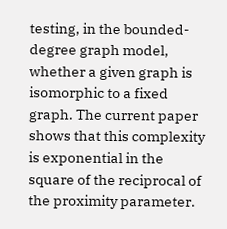testing, in the bounded-degree graph model, whether a given graph is isomorphic to a fixed graph. The current paper shows that this complexity is exponential in the square of the reciprocal of the proximity parameter.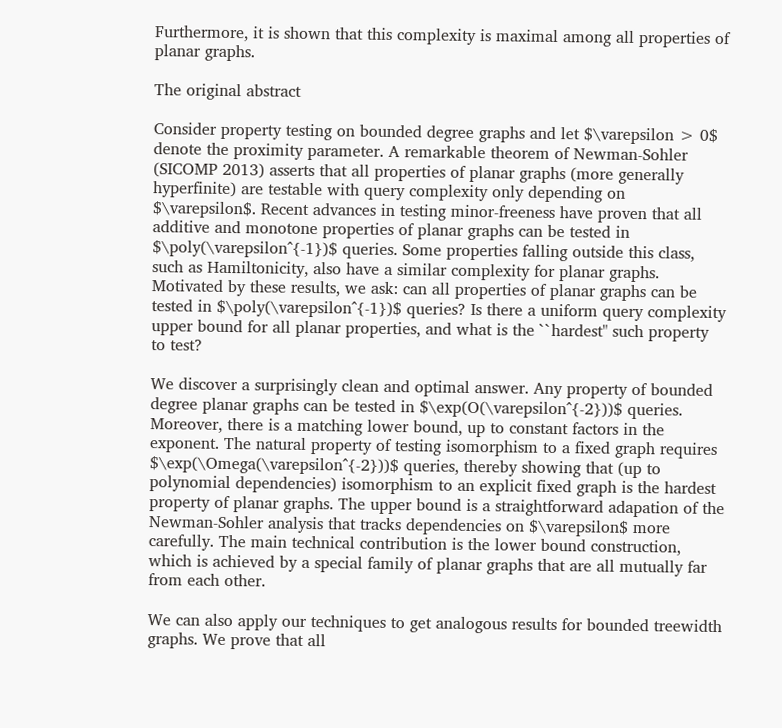Furthermore, it is shown that this complexity is maximal among all properties of planar graphs.

The original abstract

Consider property testing on bounded degree graphs and let $\varepsilon > 0$ denote the proximity parameter. A remarkable theorem of Newman-Sohler (SICOMP 2013) asserts that all properties of planar graphs (more generally hyperfinite) are testable with query complexity only depending on $\varepsilon$. Recent advances in testing minor-freeness have proven that all additive and monotone properties of planar graphs can be tested in $\poly(\varepsilon^{-1})$ queries. Some properties falling outside this class, such as Hamiltonicity, also have a similar complexity for planar graphs. Motivated by these results, we ask: can all properties of planar graphs can be tested in $\poly(\varepsilon^{-1})$ queries? Is there a uniform query complexity upper bound for all planar properties, and what is the ``hardest" such property to test?

We discover a surprisingly clean and optimal answer. Any property of bounded degree planar graphs can be tested in $\exp(O(\varepsilon^{-2}))$ queries. Moreover, there is a matching lower bound, up to constant factors in the exponent. The natural property of testing isomorphism to a fixed graph requires $\exp(\Omega(\varepsilon^{-2}))$ queries, thereby showing that (up to polynomial dependencies) isomorphism to an explicit fixed graph is the hardest property of planar graphs. The upper bound is a straightforward adapation of the Newman-Sohler analysis that tracks dependencies on $\varepsilon$ more carefully. The main technical contribution is the lower bound construction, which is achieved by a special family of planar graphs that are all mutually far from each other.

We can also apply our techniques to get analogous results for bounded treewidth graphs. We prove that all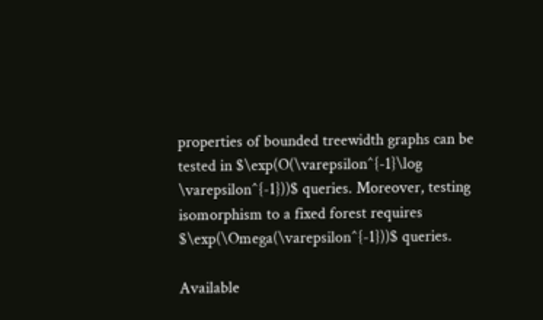properties of bounded treewidth graphs can be tested in $\exp(O(\varepsilon^{-1}\log \varepsilon^{-1}))$ queries. Moreover, testing isomorphism to a fixed forest requires $\exp(\Omega(\varepsilon^{-1}))$ queries.

Available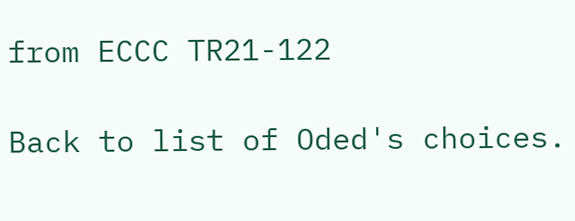from ECCC TR21-122

Back to list of Oded's choices.